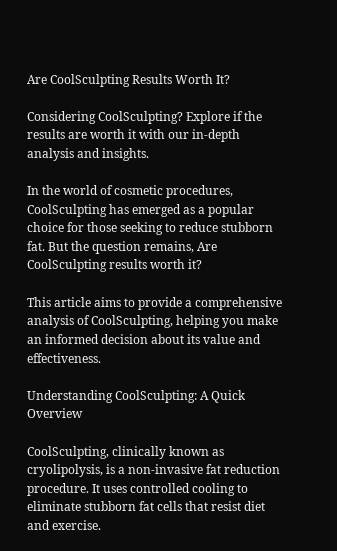Are CoolSculpting Results Worth It?

Considering CoolSculpting? Explore if the results are worth it with our in-depth analysis and insights.

In the world of cosmetic procedures, CoolSculpting has emerged as a popular choice for those seeking to reduce stubborn fat. But the question remains, Are CoolSculpting results worth it?

This article aims to provide a comprehensive analysis of CoolSculpting, helping you make an informed decision about its value and effectiveness.

Understanding CoolSculpting: A Quick Overview

CoolSculpting, clinically known as cryolipolysis, is a non-invasive fat reduction procedure. It uses controlled cooling to eliminate stubborn fat cells that resist diet and exercise.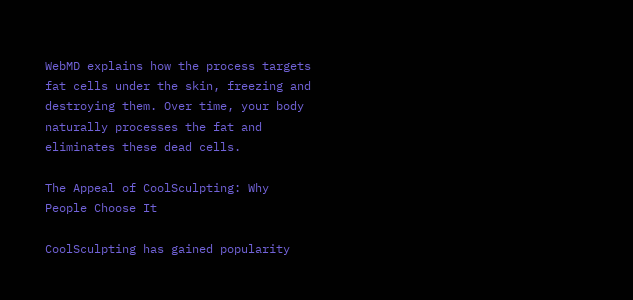WebMD explains how the process targets fat cells under the skin, freezing and destroying them. Over time, your body naturally processes the fat and eliminates these dead cells.

The Appeal of CoolSculpting: Why People Choose It

CoolSculpting has gained popularity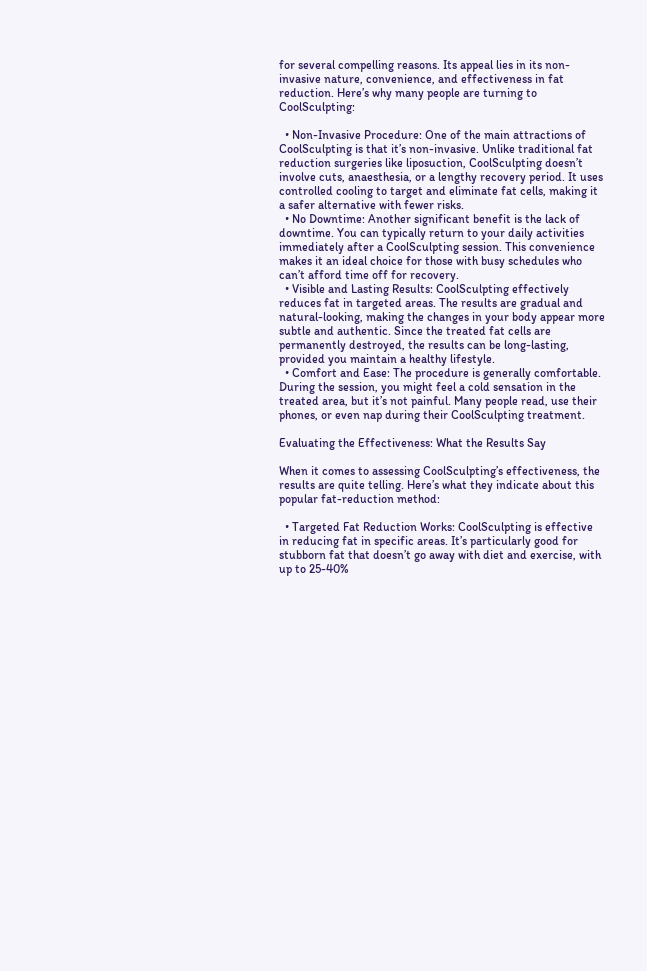for several compelling reasons. Its appeal lies in its non-invasive nature, convenience, and effectiveness in fat reduction. Here’s why many people are turning to CoolSculpting:

  • Non-Invasive Procedure: One of the main attractions of CoolSculpting is that it’s non-invasive. Unlike traditional fat reduction surgeries like liposuction, CoolSculpting doesn’t involve cuts, anaesthesia, or a lengthy recovery period. It uses controlled cooling to target and eliminate fat cells, making it a safer alternative with fewer risks.
  • No Downtime: Another significant benefit is the lack of downtime. You can typically return to your daily activities immediately after a CoolSculpting session. This convenience makes it an ideal choice for those with busy schedules who can’t afford time off for recovery.
  • Visible and Lasting Results: CoolSculpting effectively reduces fat in targeted areas. The results are gradual and natural-looking, making the changes in your body appear more subtle and authentic. Since the treated fat cells are permanently destroyed, the results can be long-lasting, provided you maintain a healthy lifestyle.
  • Comfort and Ease: The procedure is generally comfortable. During the session, you might feel a cold sensation in the treated area, but it’s not painful. Many people read, use their phones, or even nap during their CoolSculpting treatment.

Evaluating the Effectiveness: What the Results Say

When it comes to assessing CoolSculpting’s effectiveness, the results are quite telling. Here’s what they indicate about this popular fat-reduction method:

  • Targeted Fat Reduction Works: CoolSculpting is effective in reducing fat in specific areas. It’s particularly good for stubborn fat that doesn’t go away with diet and exercise, with up to 25-40%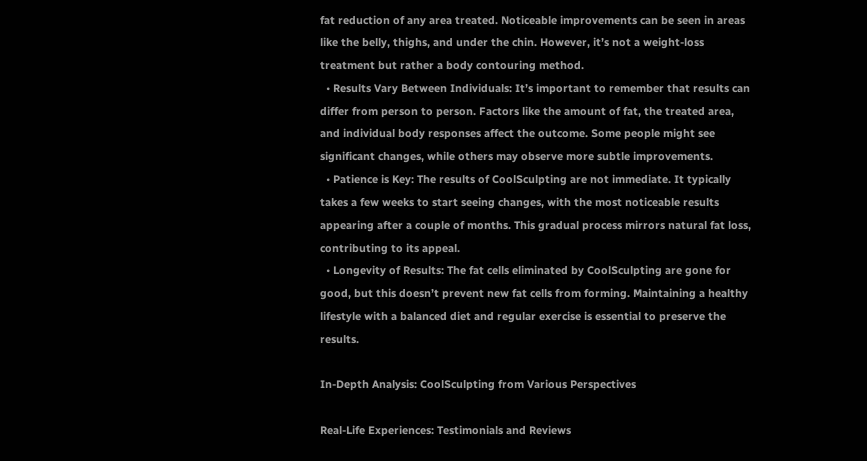fat reduction of any area treated. Noticeable improvements can be seen in areas like the belly, thighs, and under the chin. However, it’s not a weight-loss treatment but rather a body contouring method.
  • Results Vary Between Individuals: It’s important to remember that results can differ from person to person. Factors like the amount of fat, the treated area, and individual body responses affect the outcome. Some people might see significant changes, while others may observe more subtle improvements.
  • Patience is Key: The results of CoolSculpting are not immediate. It typically takes a few weeks to start seeing changes, with the most noticeable results appearing after a couple of months. This gradual process mirrors natural fat loss, contributing to its appeal.
  • Longevity of Results: The fat cells eliminated by CoolSculpting are gone for good, but this doesn’t prevent new fat cells from forming. Maintaining a healthy lifestyle with a balanced diet and regular exercise is essential to preserve the results.

In-Depth Analysis: CoolSculpting from Various Perspectives

Real-Life Experiences: Testimonials and Reviews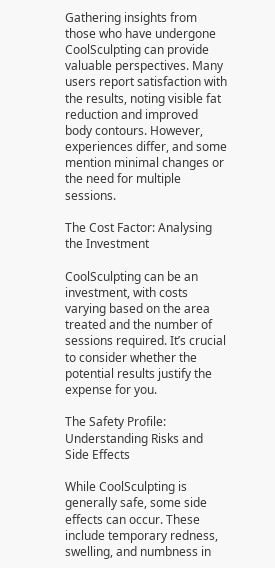Gathering insights from those who have undergone CoolSculpting can provide valuable perspectives. Many users report satisfaction with the results, noting visible fat reduction and improved body contours. However, experiences differ, and some mention minimal changes or the need for multiple sessions.

The Cost Factor: Analysing the Investment

CoolSculpting can be an investment, with costs varying based on the area treated and the number of sessions required. It’s crucial to consider whether the potential results justify the expense for you.

The Safety Profile: Understanding Risks and Side Effects

While CoolSculpting is generally safe, some side effects can occur. These include temporary redness, swelling, and numbness in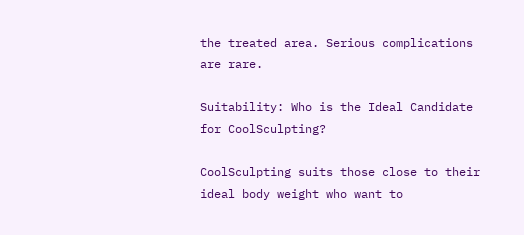the treated area. Serious complications are rare.

Suitability: Who is the Ideal Candidate for CoolSculpting?

CoolSculpting suits those close to their ideal body weight who want to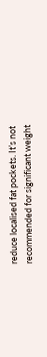reduce localised fat pockets. It’s not recommended for significant weight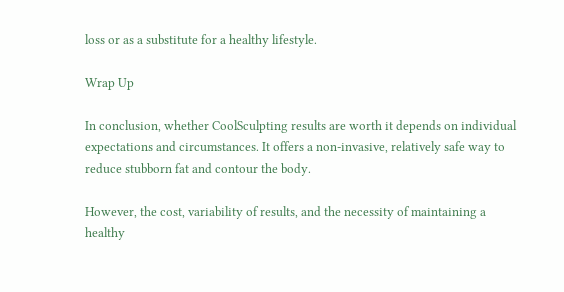loss or as a substitute for a healthy lifestyle.

Wrap Up

In conclusion, whether CoolSculpting results are worth it depends on individual expectations and circumstances. It offers a non-invasive, relatively safe way to reduce stubborn fat and contour the body.

However, the cost, variability of results, and the necessity of maintaining a healthy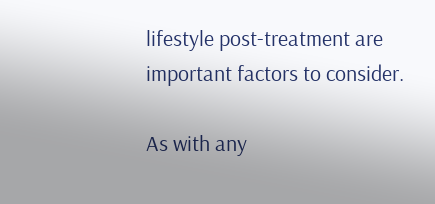lifestyle post-treatment are important factors to consider.

As with any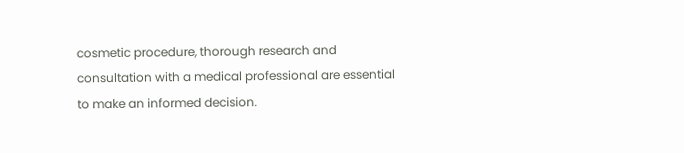cosmetic procedure, thorough research and consultation with a medical professional are essential to make an informed decision.